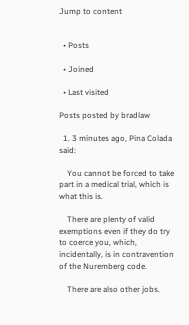Jump to content


  • Posts

  • Joined

  • Last visited

Posts posted by bradlaw

  1. 3 minutes ago, Pina Colada said:

    You cannot be forced to take part in a medical trial, which is what this is.

    There are plenty of valid exemptions even if they do try to coerce you, which,  incidentally, is in contravention of the Nuremberg code.

    There are also other jobs.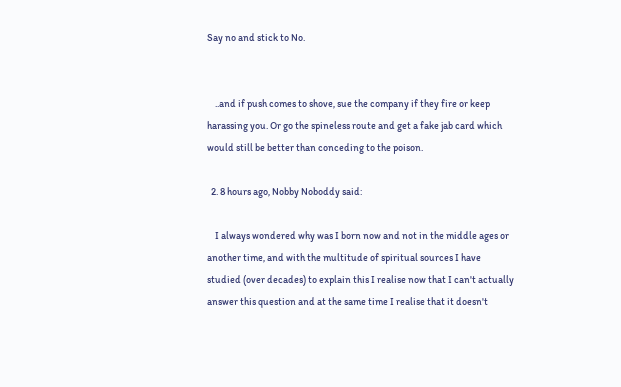Say no and stick to No.


    ..and if push comes to shove, sue the company if they fire or keep harassing you. Or go the spineless route and get a fake jab card which would still be better than conceding to the poison.

  2. 8 hours ago, Nobby Noboddy said:

    I always wondered why was I born now and not in the middle ages or another time, and with the multitude of spiritual sources I have studied (over decades) to explain this I realise now that I can't actually answer this question and at the same time I realise that it doesn't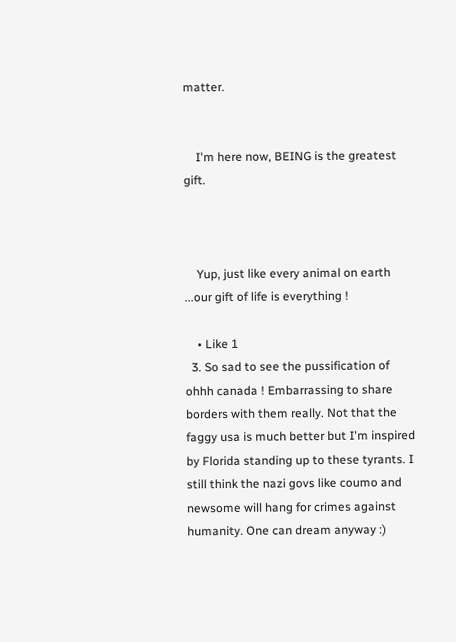matter.


    I'm here now, BEING is the greatest gift.



    Yup, just like every animal on earth ...our gift of life is everything !

    • Like 1
  3. So sad to see the pussification of ohhh canada ! Embarrassing to share borders with them really. Not that the faggy usa is much better but I'm inspired by Florida standing up to these tyrants. I still think the nazi govs like coumo and newsome will hang for crimes against humanity. One can dream anyway :)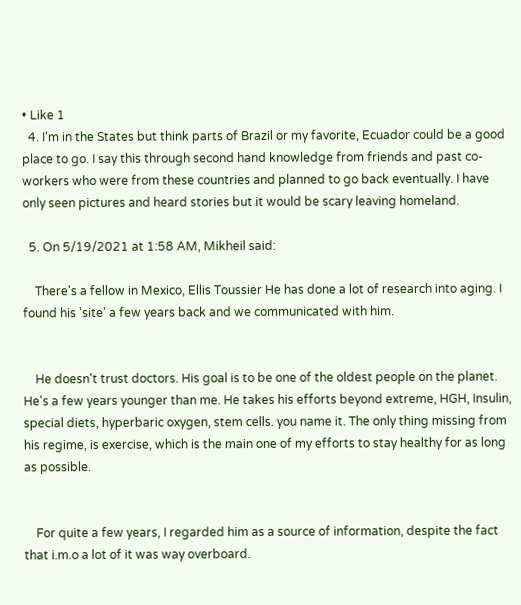• Like 1
  4. I'm in the States but think parts of Brazil or my favorite, Ecuador could be a good place to go. I say this through second hand knowledge from friends and past co-workers who were from these countries and planned to go back eventually. I have only seen pictures and heard stories but it would be scary leaving homeland.

  5. On 5/19/2021 at 1:58 AM, Mikheil said:

    There's a fellow in Mexico, Ellis Toussier He has done a lot of research into aging. I found his 'site' a few years back and we communicated with him.


    He doesn't trust doctors. His goal is to be one of the oldest people on the planet. He's a few years younger than me. He takes his efforts beyond extreme, HGH, Insulin, special diets, hyperbaric oxygen, stem cells. you name it. The only thing missing from his regime, is exercise, which is the main one of my efforts to stay healthy for as long as possible.


    For quite a few years, I regarded him as a source of information, despite the fact that i.m.o a lot of it was way overboard.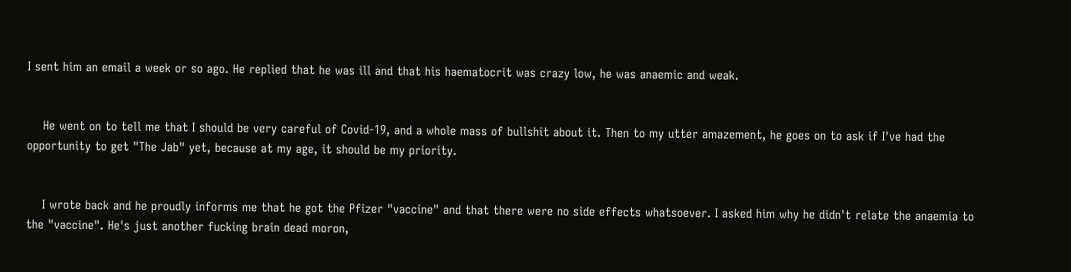I sent him an email a week or so ago. He replied that he was ill and that his haematocrit was crazy low, he was anaemic and weak.


    He went on to tell me that I should be very careful of Covid-19, and a whole mass of bullshit about it. Then to my utter amazement, he goes on to ask if I've had the opportunity to get "The Jab" yet, because at my age, it should be my priority.


    I wrote back and he proudly informs me that he got the Pfizer "vaccine" and that there were no side effects whatsoever. I asked him why he didn't relate the anaemia to the "vaccine". He's just another fucking brain dead moron,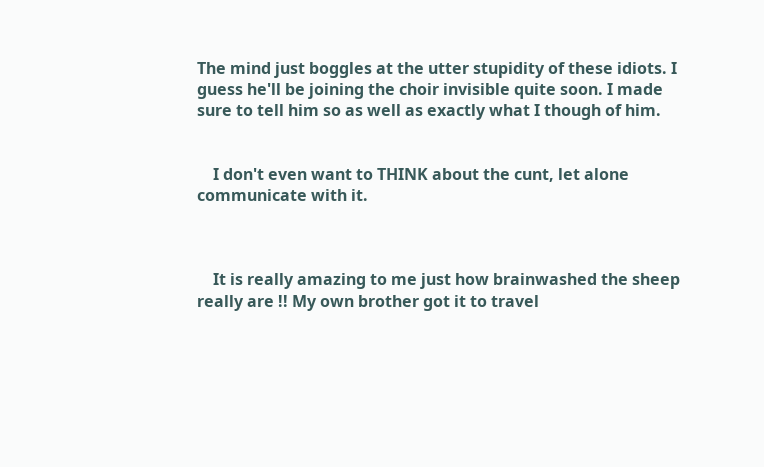The mind just boggles at the utter stupidity of these idiots. I guess he'll be joining the choir invisible quite soon. I made sure to tell him so as well as exactly what I though of him.


    I don't even want to THINK about the cunt, let alone communicate with it.



    It is really amazing to me just how brainwashed the sheep really are !! My own brother got it to travel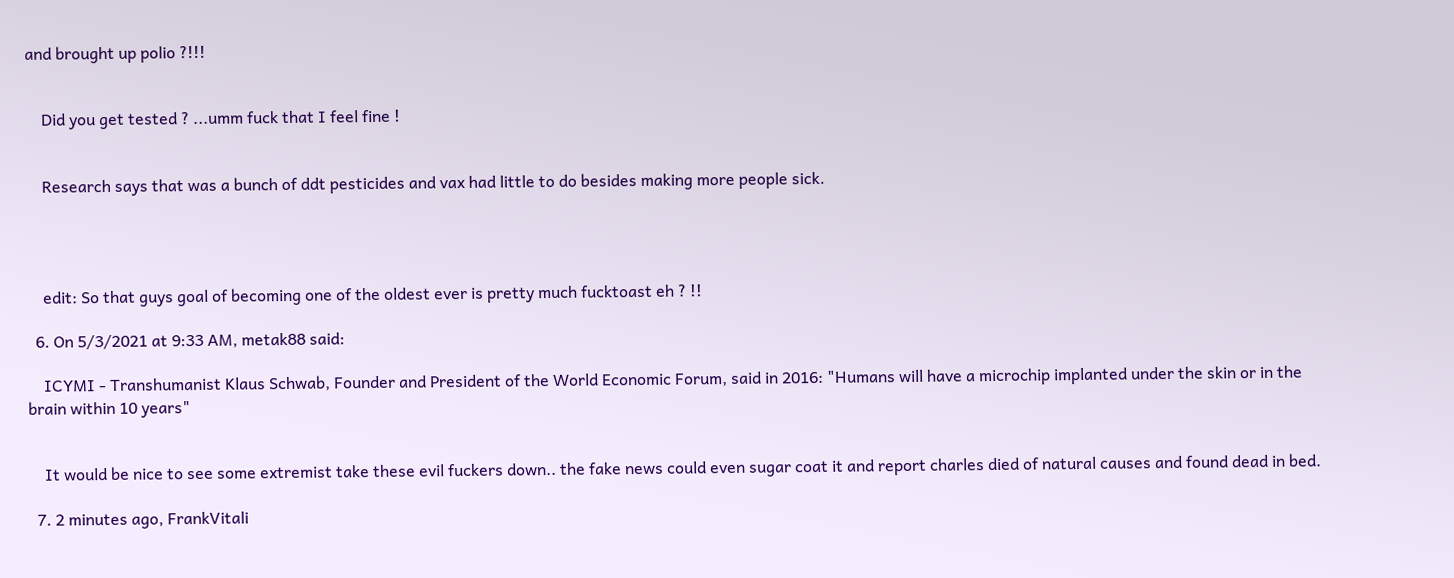and brought up polio ?!!!


    Did you get tested ? ...umm fuck that I feel fine !


    Research says that was a bunch of ddt pesticides and vax had little to do besides making more people sick.




    edit: So that guys goal of becoming one of the oldest ever is pretty much fucktoast eh ? !!

  6. On 5/3/2021 at 9:33 AM, metak88 said:

    ICYMI - Transhumanist Klaus Schwab, Founder and President of the World Economic Forum, said in 2016: "Humans will have a microchip implanted under the skin or in the brain within 10 years"


    It would be nice to see some extremist take these evil fuckers down.. the fake news could even sugar coat it and report charles died of natural causes and found dead in bed.

  7. 2 minutes ago, FrankVitali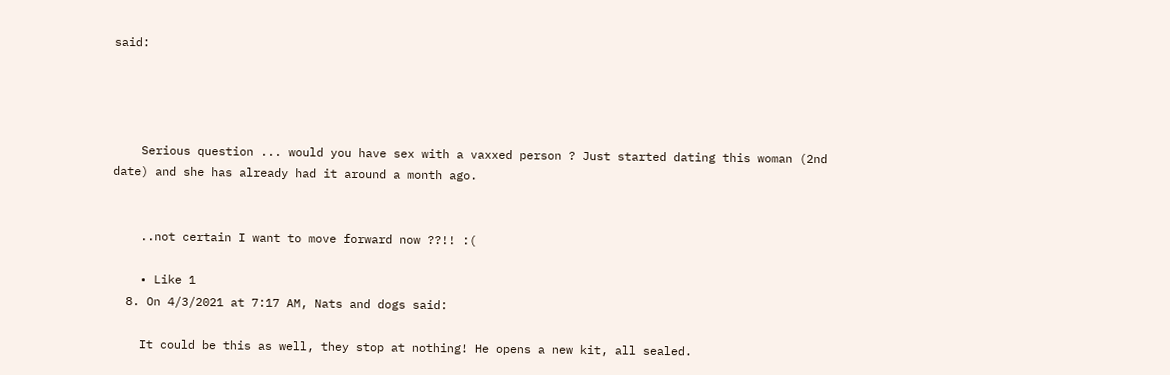said:




    Serious question ... would you have sex with a vaxxed person ? Just started dating this woman (2nd date) and she has already had it around a month ago.


    ..not certain I want to move forward now ??!! :(

    • Like 1
  8. On 4/3/2021 at 7:17 AM, Nats and dogs said:

    It could be this as well, they stop at nothing! He opens a new kit, all sealed.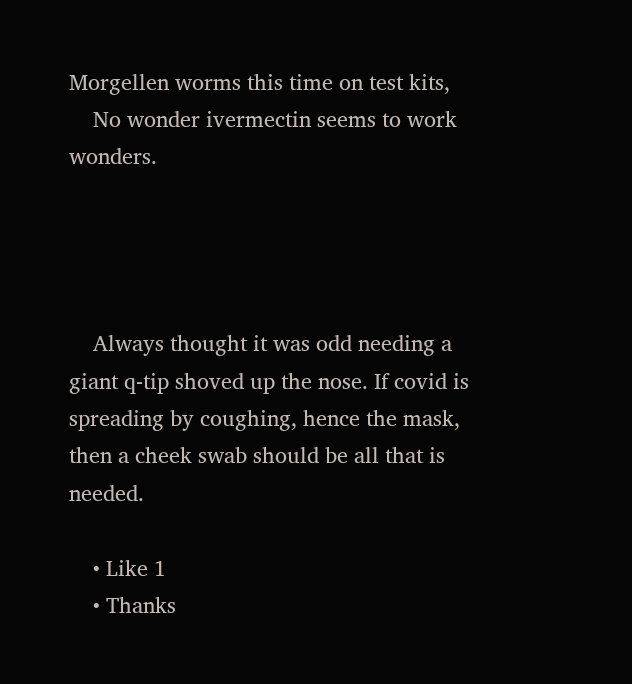Morgellen worms this time on test kits,
    No wonder ivermectin seems to work wonders.




    Always thought it was odd needing a giant q-tip shoved up the nose. If covid is spreading by coughing, hence the mask, then a cheek swab should be all that is needed.

    • Like 1
    • Thanks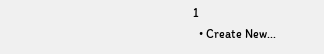1
  • Create New...